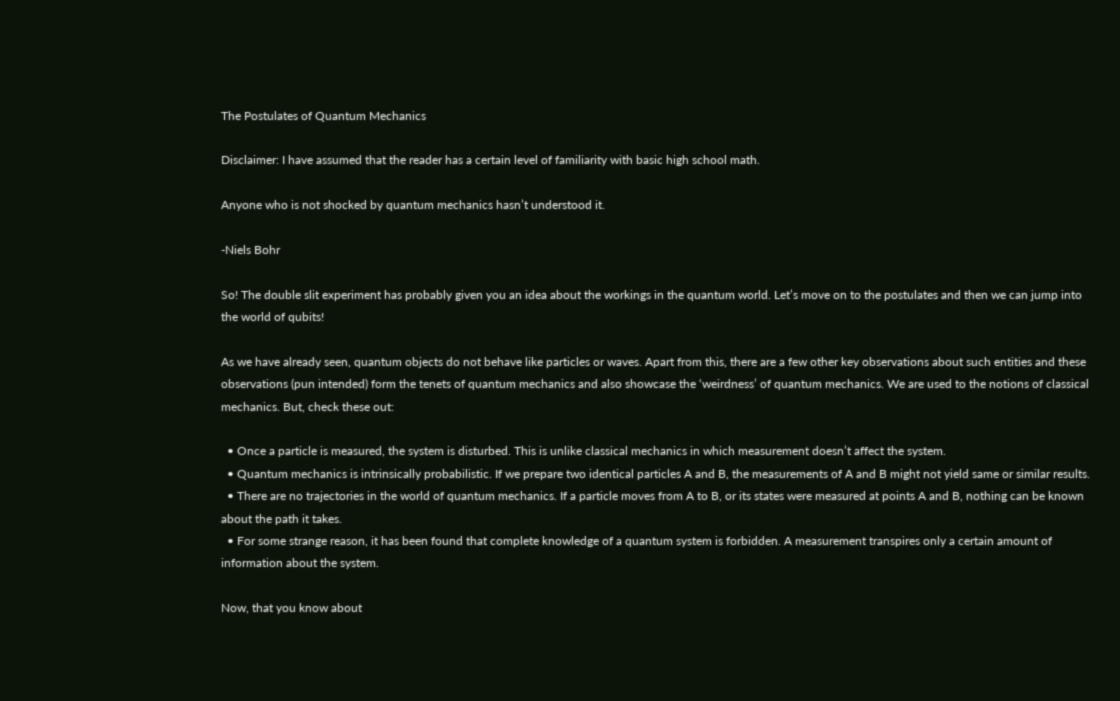The Postulates of Quantum Mechanics

Disclaimer: I have assumed that the reader has a certain level of familiarity with basic high school math.

Anyone who is not shocked by quantum mechanics hasn’t understood it.

-Niels Bohr

So! The double slit experiment has probably given you an idea about the workings in the quantum world. Let’s move on to the postulates and then we can jump into the world of qubits!

As we have already seen, quantum objects do not behave like particles or waves. Apart from this, there are a few other key observations about such entities and these observations (pun intended) form the tenets of quantum mechanics and also showcase the ‘weirdness’ of quantum mechanics. We are used to the notions of classical mechanics. But, check these out:

  • Once a particle is measured, the system is disturbed. This is unlike classical mechanics in which measurement doesn’t affect the system.
  • Quantum mechanics is intrinsically probabilistic. If we prepare two identical particles A and B, the measurements of A and B might not yield same or similar results.
  • There are no trajectories in the world of quantum mechanics. If a particle moves from A to B, or its states were measured at points A and B, nothing can be known about the path it takes.
  • For some strange reason, it has been found that complete knowledge of a quantum system is forbidden. A measurement transpires only a certain amount of information about the system.

Now, that you know about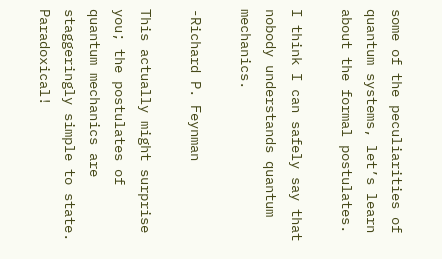some of the peculiarities of quantum systems, let’s learn about the formal postulates.

I think I can safely say that nobody understands quantum mechanics.

-Richard P. Feynman

This actually might surprise you; the postulates of quantum mechanics are staggeringly simple to state. Paradoxical!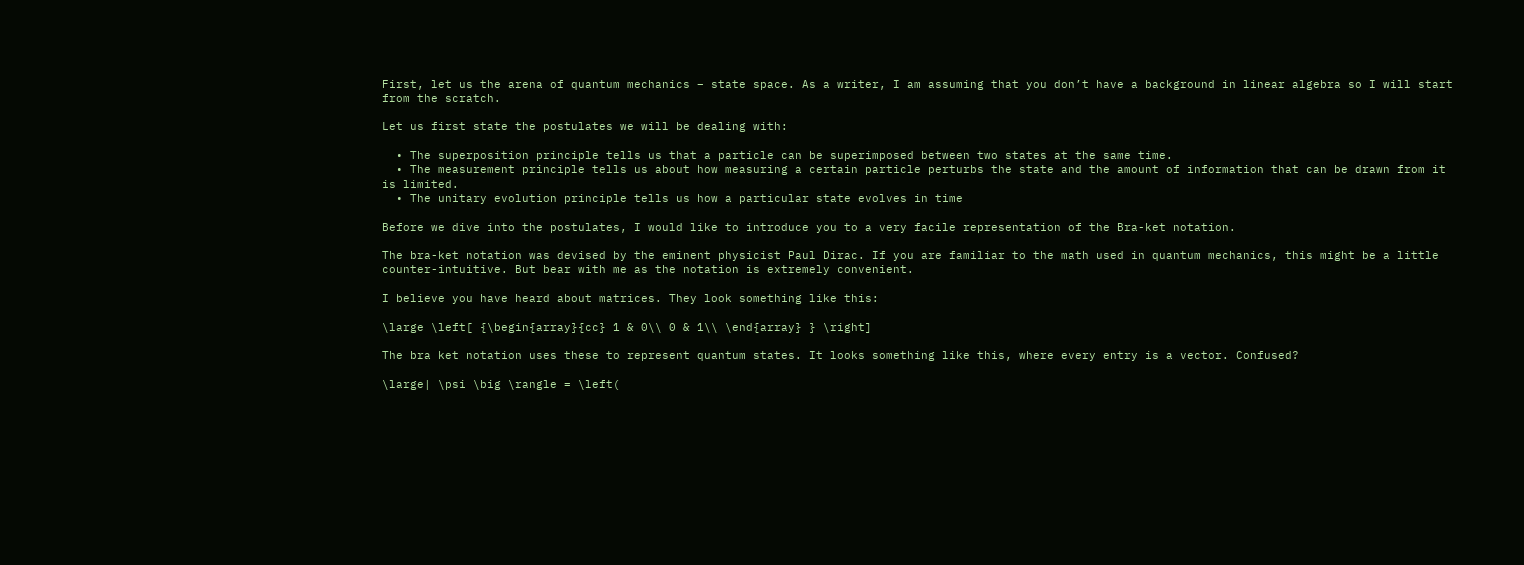First, let us the arena of quantum mechanics – state space. As a writer, I am assuming that you don’t have a background in linear algebra so I will start from the scratch.

Let us first state the postulates we will be dealing with:

  • The superposition principle tells us that a particle can be superimposed between two states at the same time.
  • The measurement principle tells us about how measuring a certain particle perturbs the state and the amount of information that can be drawn from it is limited.
  • The unitary evolution principle tells us how a particular state evolves in time

Before we dive into the postulates, I would like to introduce you to a very facile representation of the Bra-ket notation.

The bra-ket notation was devised by the eminent physicist Paul Dirac. If you are familiar to the math used in quantum mechanics, this might be a little counter-intuitive. But bear with me as the notation is extremely convenient.

I believe you have heard about matrices. They look something like this:

\large \left[ {\begin{array}{cc} 1 & 0\\ 0 & 1\\ \end{array} } \right]

The bra ket notation uses these to represent quantum states. It looks something like this, where every entry is a vector. Confused?

\large| \psi \big \rangle = \left(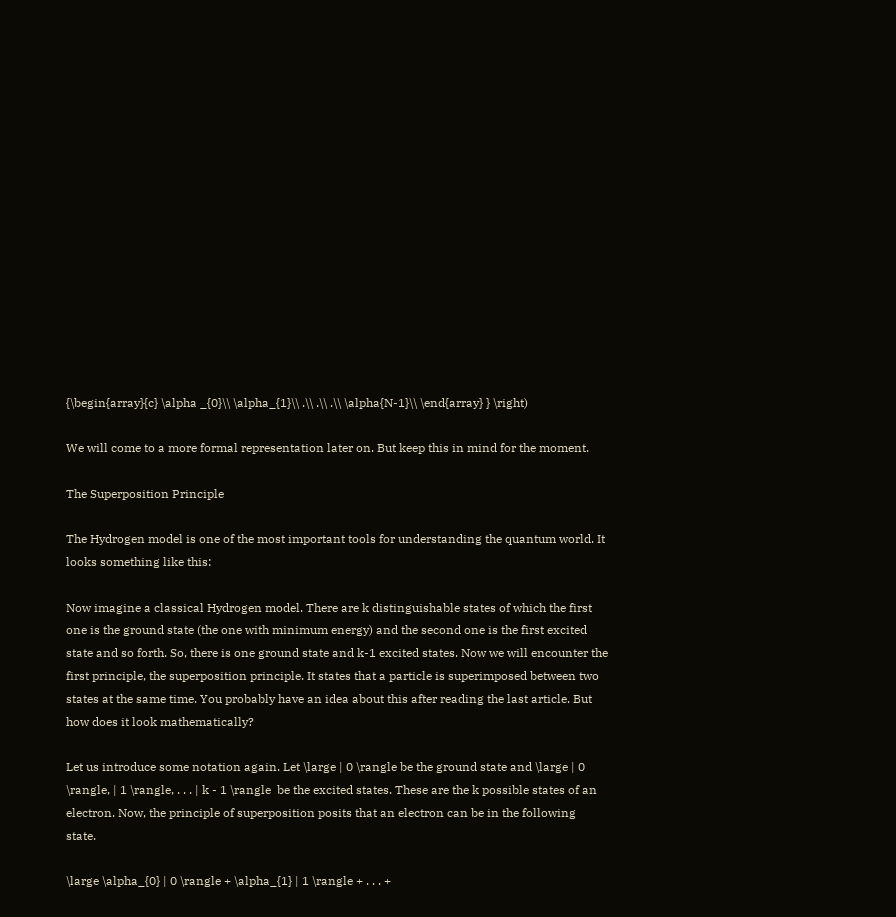{\begin{array}{c} \alpha _{0}\\ \alpha_{1}\\ .\\ .\\ .\\ \alpha{N-1}\\ \end{array} } \right)

We will come to a more formal representation later on. But keep this in mind for the moment.

The Superposition Principle

The Hydrogen model is one of the most important tools for understanding the quantum world. It looks something like this:

Now imagine a classical Hydrogen model. There are k distinguishable states of which the first one is the ground state (the one with minimum energy) and the second one is the first excited state and so forth. So, there is one ground state and k-1 excited states. Now we will encounter the first principle, the superposition principle. It states that a particle is superimposed between two states at the same time. You probably have an idea about this after reading the last article. But how does it look mathematically?

Let us introduce some notation again. Let \large | 0 \rangle be the ground state and \large | 0 \rangle, | 1 \rangle, . . . | k - 1 \rangle  be the excited states. These are the k possible states of an electron. Now, the principle of superposition posits that an electron can be in the following state.

\large \alpha_{0} | 0 \rangle + \alpha_{1} | 1 \rangle + . . . +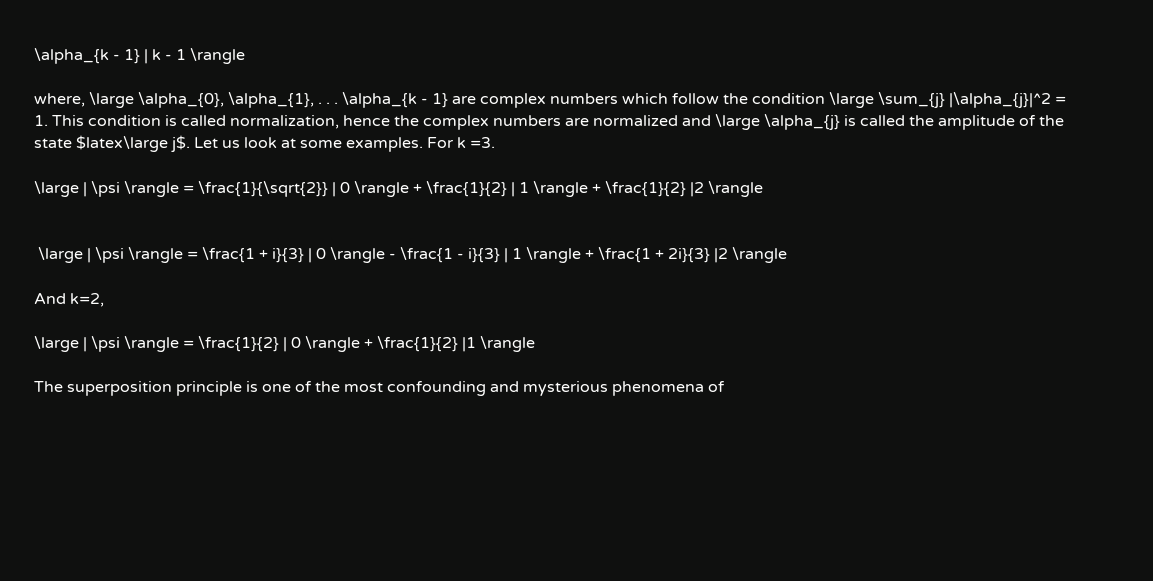\alpha_{k - 1} | k - 1 \rangle

where, \large \alpha_{0}, \alpha_{1}, . . . \alpha_{k - 1} are complex numbers which follow the condition \large \sum_{j} |\alpha_{j}|^2 = 1. This condition is called normalization, hence the complex numbers are normalized and \large \alpha_{j} is called the amplitude of the state $latex\large j$. Let us look at some examples. For k =3.

\large | \psi \rangle = \frac{1}{\sqrt{2}} | 0 \rangle + \frac{1}{2} | 1 \rangle + \frac{1}{2} |2 \rangle


 \large | \psi \rangle = \frac{1 + i}{3} | 0 \rangle - \frac{1 - i}{3} | 1 \rangle + \frac{1 + 2i}{3} |2 \rangle

And k=2,

\large | \psi \rangle = \frac{1}{2} | 0 \rangle + \frac{1}{2} |1 \rangle

The superposition principle is one of the most confounding and mysterious phenomena of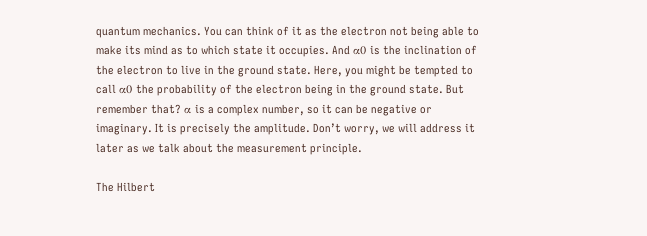quantum mechanics. You can think of it as the electron not being able to make its mind as to which state it occupies. And α0 is the inclination of the electron to live in the ground state. Here, you might be tempted to call α0 the probability of the electron being in the ground state. But remember that? α is a complex number, so it can be negative or imaginary. It is precisely the amplitude. Don’t worry, we will address it later as we talk about the measurement principle.

The Hilbert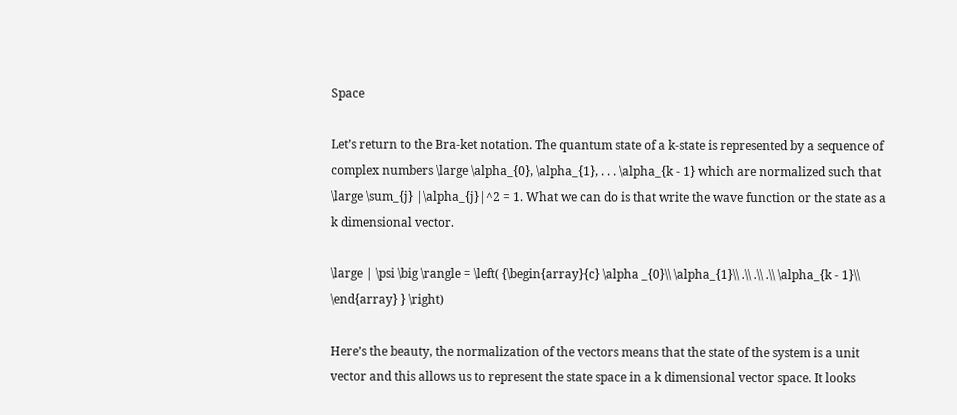Space

Let’s return to the Bra-ket notation. The quantum state of a k-state is represented by a sequence of complex numbers \large \alpha_{0}, \alpha_{1}, . . . \alpha_{k - 1} which are normalized such that \large \sum_{j} |\alpha_{j}|^2 = 1. What we can do is that write the wave function or the state as a k dimensional vector.

\large | \psi \big \rangle = \left( {\begin{array}{c} \alpha _{0}\\ \alpha_{1}\\ .\\ .\\ .\\ \alpha_{k - 1}\\ \end{array} } \right)

Here’s the beauty, the normalization of the vectors means that the state of the system is a unit vector and this allows us to represent the state space in a k dimensional vector space. It looks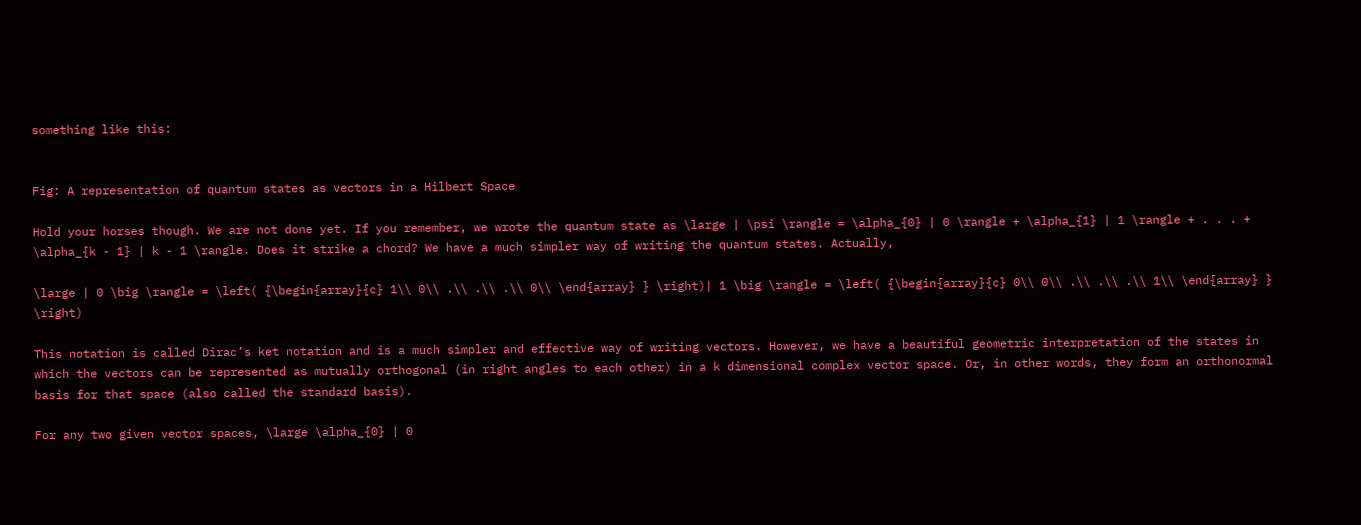something like this:


Fig: A representation of quantum states as vectors in a Hilbert Space

Hold your horses though. We are not done yet. If you remember, we wrote the quantum state as \large | \psi \rangle = \alpha_{0} | 0 \rangle + \alpha_{1} | 1 \rangle + . . . + \alpha_{k - 1} | k - 1 \rangle. Does it strike a chord? We have a much simpler way of writing the quantum states. Actually,

\large | 0 \big \rangle = \left( {\begin{array}{c} 1\\ 0\\ .\\ .\\ .\\ 0\\ \end{array} } \right)| 1 \big \rangle = \left( {\begin{array}{c} 0\\ 0\\ .\\ .\\ .\\ 1\\ \end{array} } \right)

This notation is called Dirac’s ket notation and is a much simpler and effective way of writing vectors. However, we have a beautiful geometric interpretation of the states in which the vectors can be represented as mutually orthogonal (in right angles to each other) in a k dimensional complex vector space. Or, in other words, they form an orthonormal basis for that space (also called the standard basis).

For any two given vector spaces, \large \alpha_{0} | 0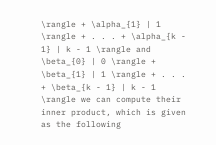\rangle + \alpha_{1} | 1 \rangle + . . . + \alpha_{k - 1} | k - 1 \rangle and \beta_{0} | 0 \rangle + \beta_{1} | 1 \rangle + . . . + \beta_{k - 1} | k - 1 \rangle we can compute their inner product, which is given as the following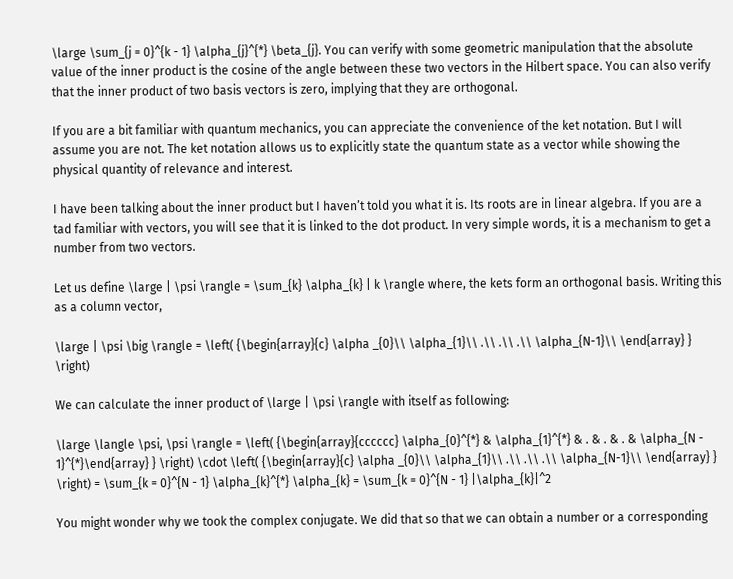\large \sum_{j = 0}^{k - 1} \alpha_{j}^{*} \beta_{j}. You can verify with some geometric manipulation that the absolute value of the inner product is the cosine of the angle between these two vectors in the Hilbert space. You can also verify that the inner product of two basis vectors is zero, implying that they are orthogonal.

If you are a bit familiar with quantum mechanics, you can appreciate the convenience of the ket notation. But I will assume you are not. The ket notation allows us to explicitly state the quantum state as a vector while showing the physical quantity of relevance and interest.

I have been talking about the inner product but I haven’t told you what it is. Its roots are in linear algebra. If you are a tad familiar with vectors, you will see that it is linked to the dot product. In very simple words, it is a mechanism to get a number from two vectors.

Let us define \large | \psi \rangle = \sum_{k} \alpha_{k} | k \rangle where, the kets form an orthogonal basis. Writing this as a column vector,

\large | \psi \big \rangle = \left( {\begin{array}{c} \alpha _{0}\\ \alpha_{1}\\ .\\ .\\ .\\ \alpha_{N-1}\\ \end{array} } \right)

We can calculate the inner product of \large | \psi \rangle with itself as following:

\large \langle \psi, \psi \rangle = \left( {\begin{array}{cccccc} \alpha_{0}^{*} & \alpha_{1}^{*} & . & . & . & \alpha_{N - 1}^{*}\end{array} } \right) \cdot \left( {\begin{array}{c} \alpha _{0}\\ \alpha_{1}\\ .\\ .\\ .\\ \alpha_{N-1}\\ \end{array} } \right) = \sum_{k = 0}^{N - 1} \alpha_{k}^{*} \alpha_{k} = \sum_{k = 0}^{N - 1} |\alpha_{k}|^2

You might wonder why we took the complex conjugate. We did that so that we can obtain a number or a corresponding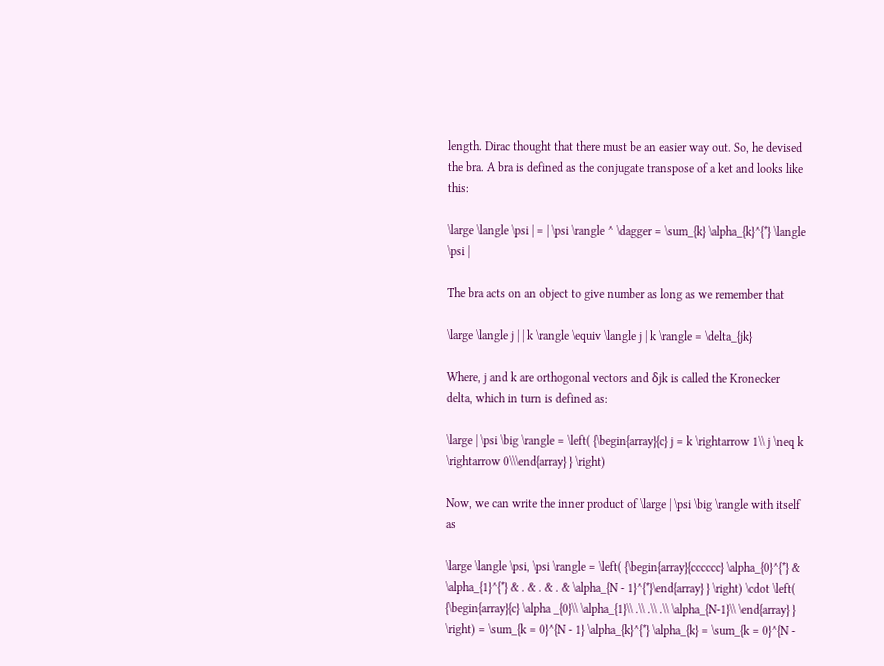length. Dirac thought that there must be an easier way out. So, he devised the bra. A bra is defined as the conjugate transpose of a ket and looks like this:

\large \langle \psi | = | \psi \rangle ^ \dagger = \sum_{k} \alpha_{k}^{*} \langle \psi |

The bra acts on an object to give number as long as we remember that

\large \langle j | | k \rangle \equiv \langle j | k \rangle = \delta_{jk}

Where, j and k are orthogonal vectors and δjk is called the Kronecker delta, which in turn is defined as:

\large | \psi \big \rangle = \left( {\begin{array}{c} j = k \rightarrow 1\\ j \neq k \rightarrow 0\\\end{array} } \right)

Now, we can write the inner product of \large | \psi \big \rangle with itself as

\large \langle \psi, \psi \rangle = \left( {\begin{array}{cccccc} \alpha_{0}^{*} & \alpha_{1}^{*} & . & . & . & \alpha_{N - 1}^{*}\end{array} } \right) \cdot \left( {\begin{array}{c} \alpha _{0}\\ \alpha_{1}\\ .\\ .\\ .\\ \alpha_{N-1}\\ \end{array} } \right) = \sum_{k = 0}^{N - 1} \alpha_{k}^{*} \alpha_{k} = \sum_{k = 0}^{N -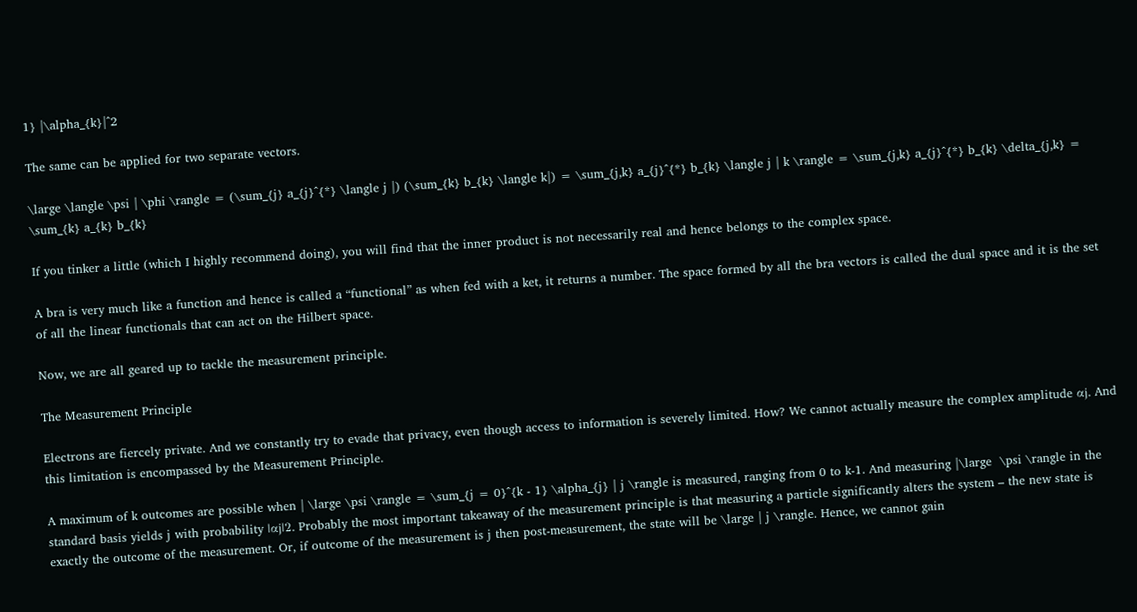1} |\alpha_{k}|^2

The same can be applied for two separate vectors.

\large \langle \psi | \phi \rangle = (\sum_{j} a_{j}^{*} \langle j |) (\sum_{k} b_{k} \langle k|) = \sum_{j,k} a_{j}^{*} b_{k} \langle j | k \rangle = \sum_{j,k} a_{j}^{*} b_{k} \delta_{j,k} = \sum_{k} a_{k} b_{k}

If you tinker a little (which I highly recommend doing), you will find that the inner product is not necessarily real and hence belongs to the complex space.

A bra is very much like a function and hence is called a “functional” as when fed with a ket, it returns a number. The space formed by all the bra vectors is called the dual space and it is the set of all the linear functionals that can act on the Hilbert space.

Now, we are all geared up to tackle the measurement principle.

The Measurement Principle

Electrons are fiercely private. And we constantly try to evade that privacy, even though access to information is severely limited. How? We cannot actually measure the complex amplitude αj. And this limitation is encompassed by the Measurement Principle.

A maximum of k outcomes are possible when | \large \psi \rangle = \sum_{j = 0}^{k - 1} \alpha_{j} | j \rangle is measured, ranging from 0 to k-1. And measuring |\large  \psi \rangle in the standard basis yields j with probability |αj|2. Probably the most important takeaway of the measurement principle is that measuring a particle significantly alters the system – the new state is exactly the outcome of the measurement. Or, if outcome of the measurement is j then post-measurement, the state will be \large | j \rangle. Hence, we cannot gain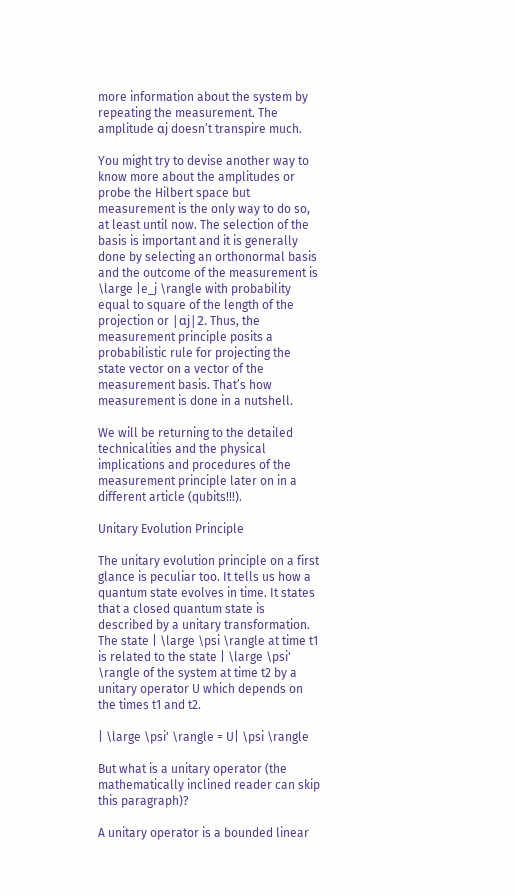more information about the system by repeating the measurement. The amplitude αj doesn’t transpire much.

You might try to devise another way to know more about the amplitudes or probe the Hilbert space but measurement is the only way to do so, at least until now. The selection of the basis is important and it is generally done by selecting an orthonormal basis and the outcome of the measurement is \large |e_j \rangle with probability equal to square of the length of the projection or |αj|2. Thus, the measurement principle posits a probabilistic rule for projecting the state vector on a vector of the measurement basis. That’s how measurement is done in a nutshell.

We will be returning to the detailed technicalities and the physical implications and procedures of the measurement principle later on in a different article (qubits!!!).

Unitary Evolution Principle

The unitary evolution principle on a first glance is peculiar too. It tells us how a quantum state evolves in time. It states that a closed quantum state is described by a unitary transformation. The state | \large \psi \rangle at time t1 is related to the state | \large \psi' \rangle of the system at time t2 by a unitary operator U which depends on the times t1 and t2.

| \large \psi' \rangle = U| \psi \rangle

But what is a unitary operator (the mathematically inclined reader can skip this paragraph)?

A unitary operator is a bounded linear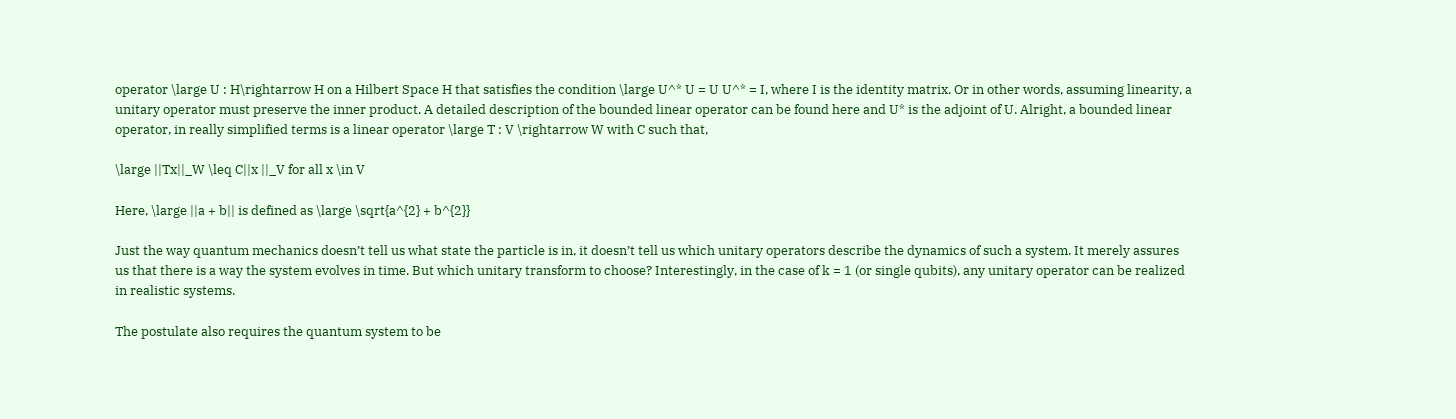operator \large U : H\rightarrow H on a Hilbert Space H that satisfies the condition \large U^* U = U U^* = I, where I is the identity matrix. Or in other words, assuming linearity, a unitary operator must preserve the inner product. A detailed description of the bounded linear operator can be found here and U* is the adjoint of U. Alright, a bounded linear operator, in really simplified terms is a linear operator \large T : V \rightarrow W with C such that,

\large ||Tx||_W \leq C||x ||_V for all x \in V

Here, \large ||a + b|| is defined as \large \sqrt{a^{2} + b^{2}}

Just the way quantum mechanics doesn’t tell us what state the particle is in, it doesn’t tell us which unitary operators describe the dynamics of such a system. It merely assures us that there is a way the system evolves in time. But which unitary transform to choose? Interestingly, in the case of k = 1 (or single qubits), any unitary operator can be realized in realistic systems.

The postulate also requires the quantum system to be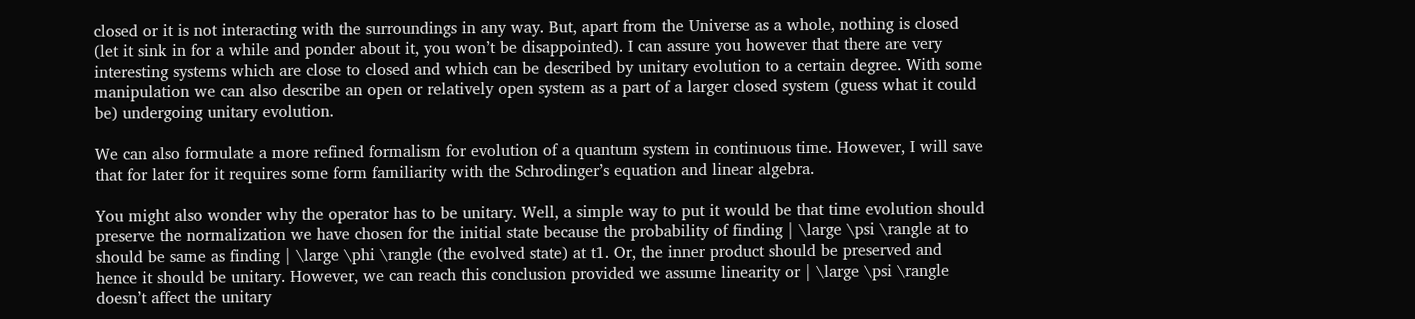closed or it is not interacting with the surroundings in any way. But, apart from the Universe as a whole, nothing is closed (let it sink in for a while and ponder about it, you won’t be disappointed). I can assure you however that there are very interesting systems which are close to closed and which can be described by unitary evolution to a certain degree. With some manipulation we can also describe an open or relatively open system as a part of a larger closed system (guess what it could be) undergoing unitary evolution.

We can also formulate a more refined formalism for evolution of a quantum system in continuous time. However, I will save that for later for it requires some form familiarity with the Schrodinger’s equation and linear algebra.

You might also wonder why the operator has to be unitary. Well, a simple way to put it would be that time evolution should preserve the normalization we have chosen for the initial state because the probability of finding | \large \psi \rangle at to should be same as finding | \large \phi \rangle (the evolved state) at t1. Or, the inner product should be preserved and hence it should be unitary. However, we can reach this conclusion provided we assume linearity or | \large \psi \rangle doesn’t affect the unitary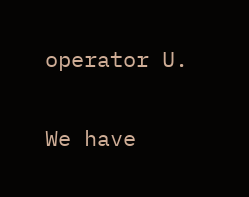operator U.

We have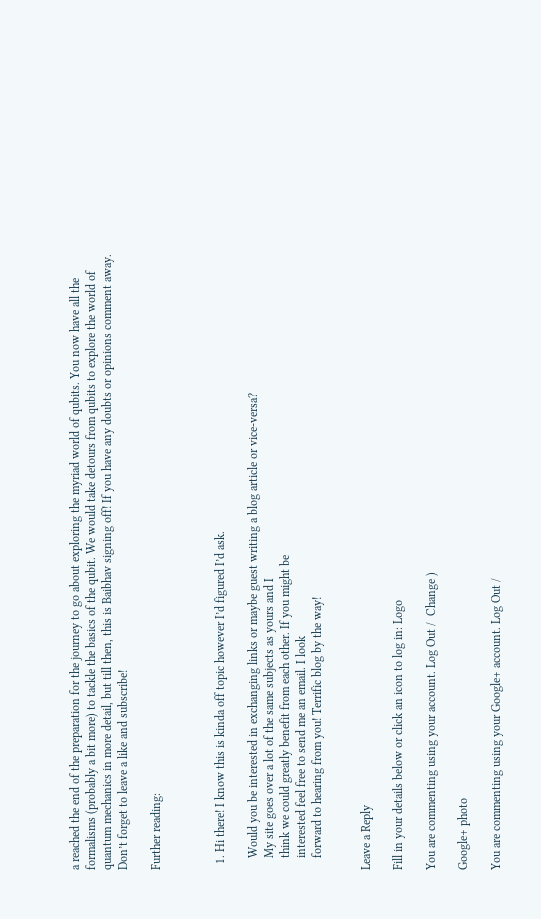a reached the end of the preparation for the journey to go about exploring the myriad world of qubits. You now have all the formalisms (probably a bit more) to tackle the basics of the qubit. We would take detours from qubits to explore the world of quantum mechanics in more detail, but till then, this is Baibhav signing off! If you have any doubts or opinions comment away. Don’t forget to leave a like and subscribe!

Further reading:



  1. Hi there! I know this is kinda off topic however I’d figured I’d ask.

    Would you be interested in exchanging links or maybe guest writing a blog article or vice-versa?
    My site goes over a lot of the same subjects as yours and I
    think we could greatly benefit from each other. If you might be
    interested feel free to send me an email. I look
    forward to hearing from you! Terrific blog by the way!


Leave a Reply

Fill in your details below or click an icon to log in: Logo

You are commenting using your account. Log Out /  Change )

Google+ photo

You are commenting using your Google+ account. Log Out /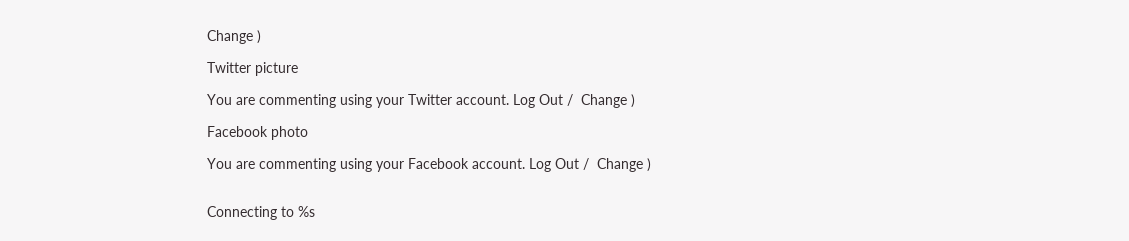Change )

Twitter picture

You are commenting using your Twitter account. Log Out /  Change )

Facebook photo

You are commenting using your Facebook account. Log Out /  Change )


Connecting to %s